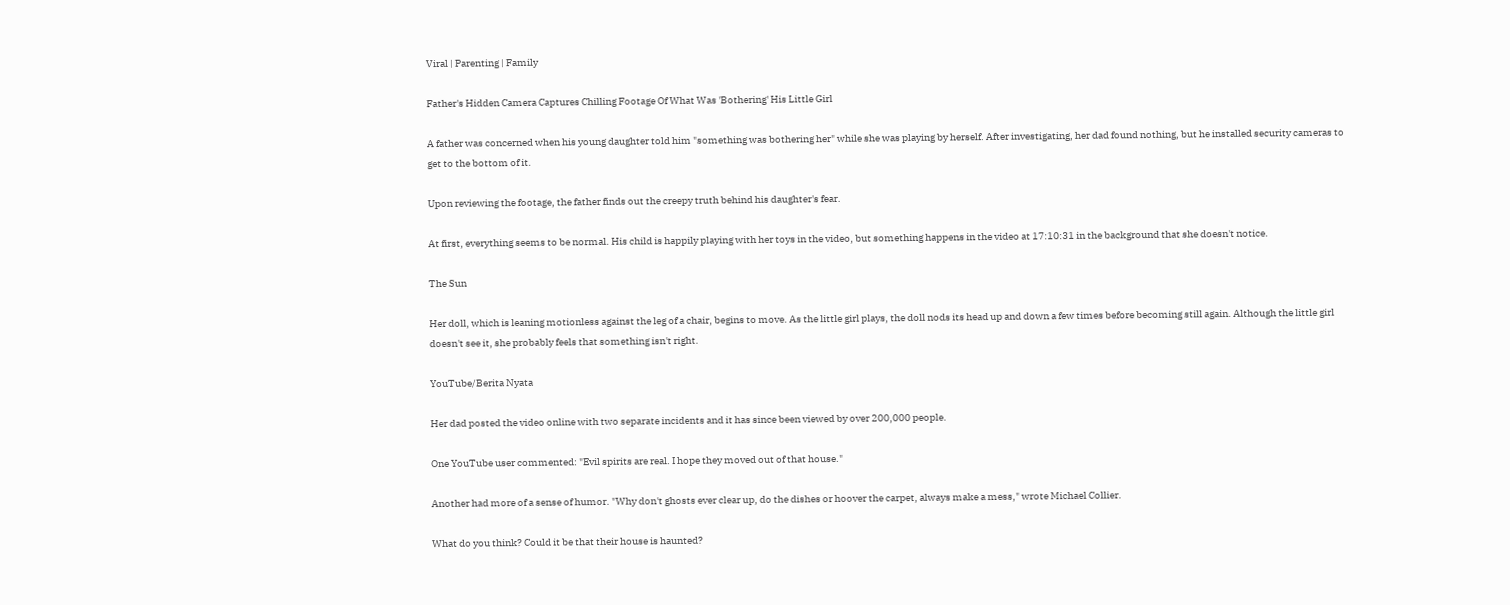Viral | Parenting | Family

Father's Hidden Camera Captures Chilling Footage Of What Was 'Bothering' His Little Girl

A father was concerned when his young daughter told him "something was bothering her" while she was playing by herself. After investigating, her dad found nothing, but he installed security cameras to get to the bottom of it.

Upon reviewing the footage, the father finds out the creepy truth behind his daughter's fear.

At first, everything seems to be normal. His child is happily playing with her toys in the video, but something happens in the video at 17:10:31 in the background that she doesn't notice.

The Sun

Her doll, which is leaning motionless against the leg of a chair, begins to move. As the little girl plays, the doll nods its head up and down a few times before becoming still again. Although the little girl doesn't see it, she probably feels that something isn't right.

YouTube/Berita Nyata

Her dad posted the video online with two separate incidents and it has since been viewed by over 200,000 people.

One YouTube user commented: "Evil spirits are real. I hope they moved out of that house."

Another had more of a sense of humor. "Why don't ghosts ever clear up, do the dishes or hoover the carpet, always make a mess," wrote Michael Collier.

What do you think? Could it be that their house is haunted?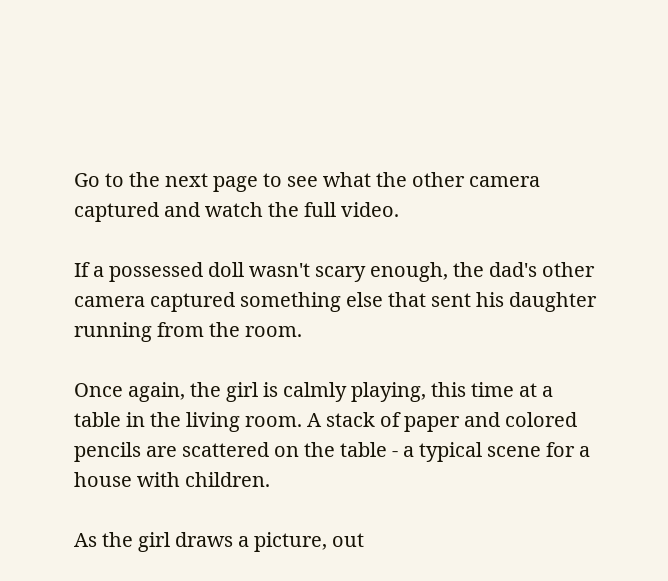Go to the next page to see what the other camera captured and watch the full video.

If a possessed doll wasn't scary enough, the dad's other camera captured something else that sent his daughter running from the room.

Once again, the girl is calmly playing, this time at a table in the living room. A stack of paper and colored pencils are scattered on the table - a typical scene for a house with children.

As the girl draws a picture, out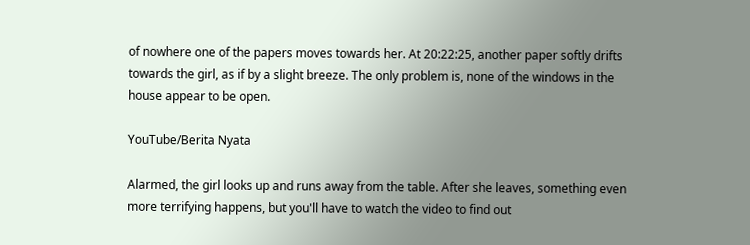of nowhere one of the papers moves towards her. At 20:22:25, another paper softly drifts towards the girl, as if by a slight breeze. The only problem is, none of the windows in the house appear to be open.

YouTube/Berita Nyata

Alarmed, the girl looks up and runs away from the table. After she leaves, something even more terrifying happens, but you'll have to watch the video to find out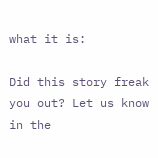what it is:

Did this story freak you out? Let us know in the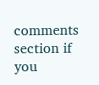comments section if you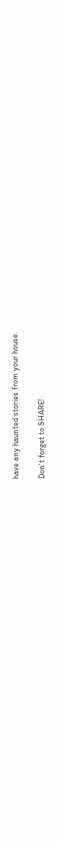have any haunted stories from your house.

Don't forget to SHARE!